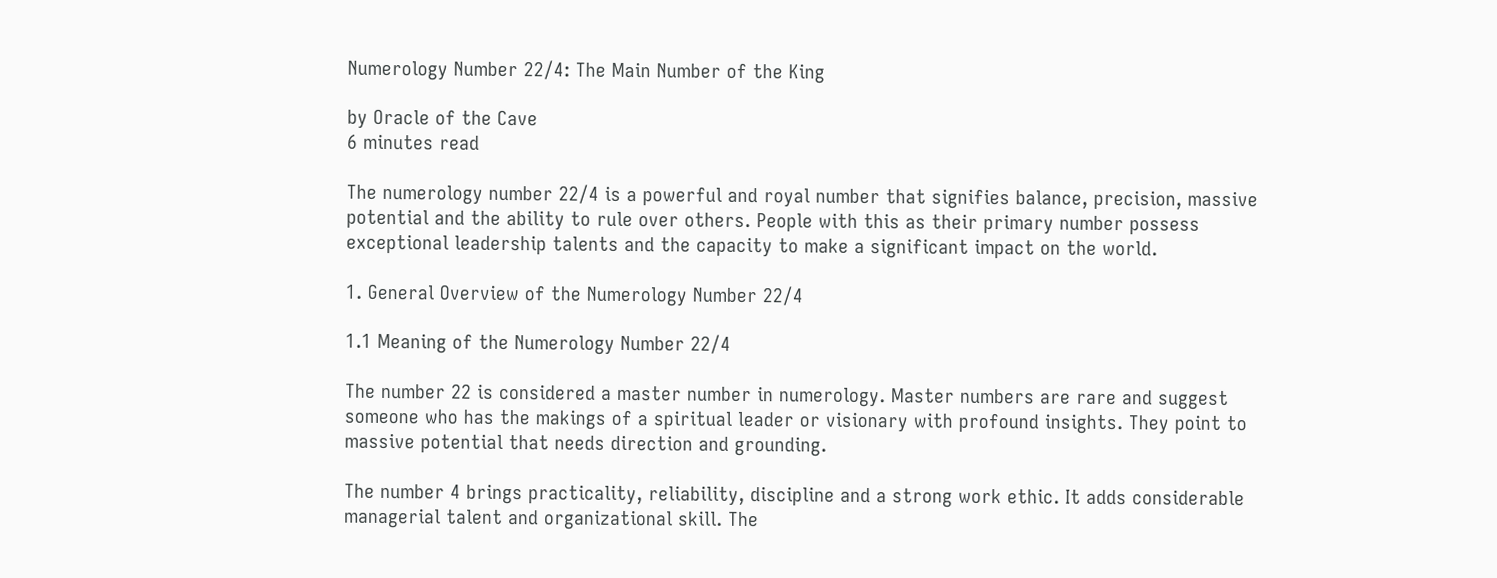Numerology Number 22/4: The Main Number of the King

by Oracle of the Cave
6 minutes read

The numerology number 22/4 is a powerful and royal number that signifies balance, precision, massive potential and the ability to rule over others. People with this as their primary number possess exceptional leadership talents and the capacity to make a significant impact on the world.

1. General Overview of the Numerology Number 22/4

1.1 Meaning of the Numerology Number 22/4

The number 22 is considered a master number in numerology. Master numbers are rare and suggest someone who has the makings of a spiritual leader or visionary with profound insights. They point to massive potential that needs direction and grounding.

The number 4 brings practicality, reliability, discipline and a strong work ethic. It adds considerable managerial talent and organizational skill. The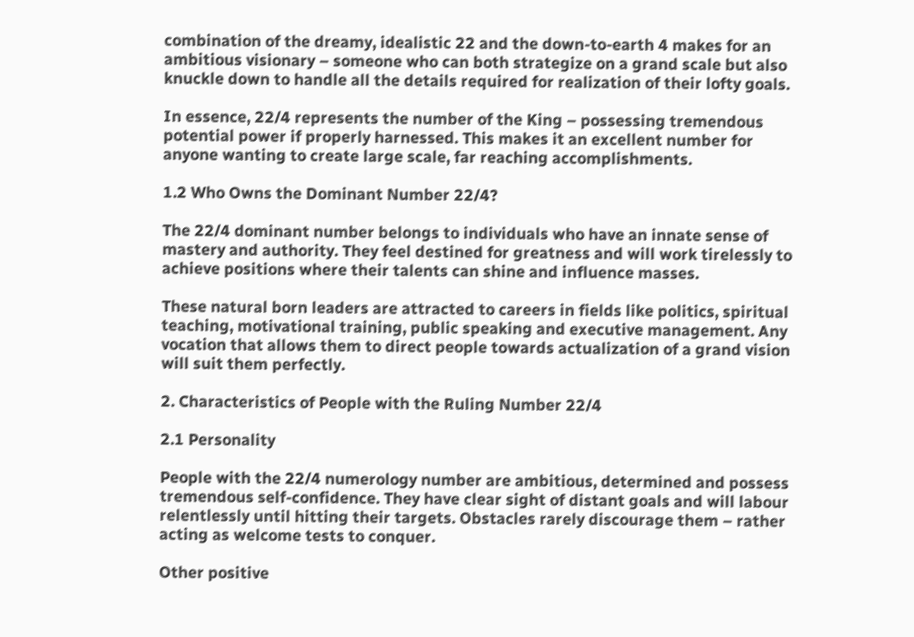combination of the dreamy, idealistic 22 and the down-to-earth 4 makes for an ambitious visionary – someone who can both strategize on a grand scale but also knuckle down to handle all the details required for realization of their lofty goals.

In essence, 22/4 represents the number of the King – possessing tremendous potential power if properly harnessed. This makes it an excellent number for anyone wanting to create large scale, far reaching accomplishments.

1.2 Who Owns the Dominant Number 22/4?

The 22/4 dominant number belongs to individuals who have an innate sense of mastery and authority. They feel destined for greatness and will work tirelessly to achieve positions where their talents can shine and influence masses.

These natural born leaders are attracted to careers in fields like politics, spiritual teaching, motivational training, public speaking and executive management. Any vocation that allows them to direct people towards actualization of a grand vision will suit them perfectly.

2. Characteristics of People with the Ruling Number 22/4

2.1 Personality

People with the 22/4 numerology number are ambitious, determined and possess tremendous self-confidence. They have clear sight of distant goals and will labour relentlessly until hitting their targets. Obstacles rarely discourage them – rather acting as welcome tests to conquer.

Other positive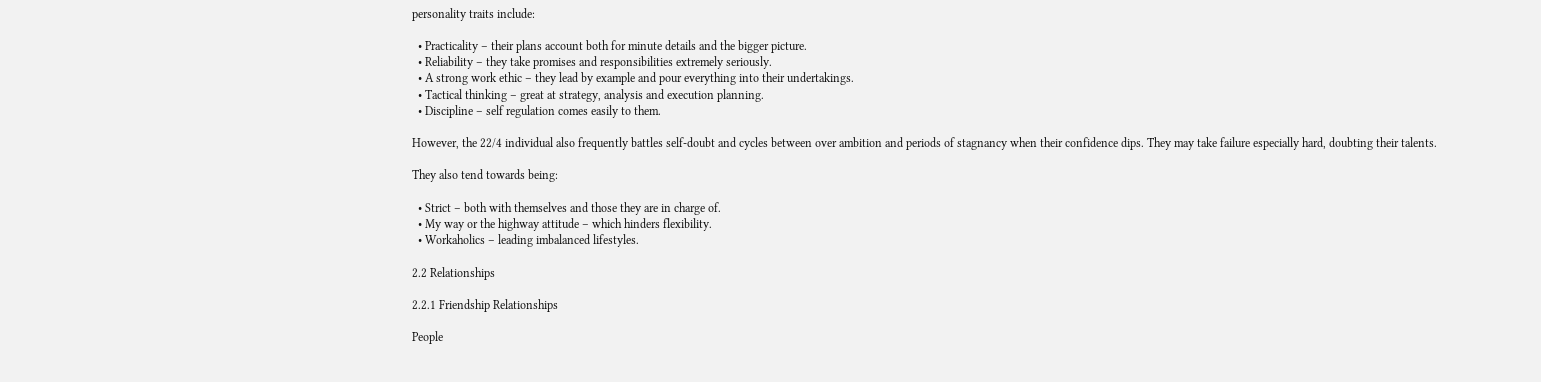personality traits include:

  • Practicality – their plans account both for minute details and the bigger picture.
  • Reliability – they take promises and responsibilities extremely seriously.
  • A strong work ethic – they lead by example and pour everything into their undertakings.
  • Tactical thinking – great at strategy, analysis and execution planning.
  • Discipline – self regulation comes easily to them.

However, the 22/4 individual also frequently battles self-doubt and cycles between over ambition and periods of stagnancy when their confidence dips. They may take failure especially hard, doubting their talents.

They also tend towards being:

  • Strict – both with themselves and those they are in charge of.
  • My way or the highway attitude – which hinders flexibility.
  • Workaholics – leading imbalanced lifestyles.

2.2 Relationships

2.2.1 Friendship Relationships

People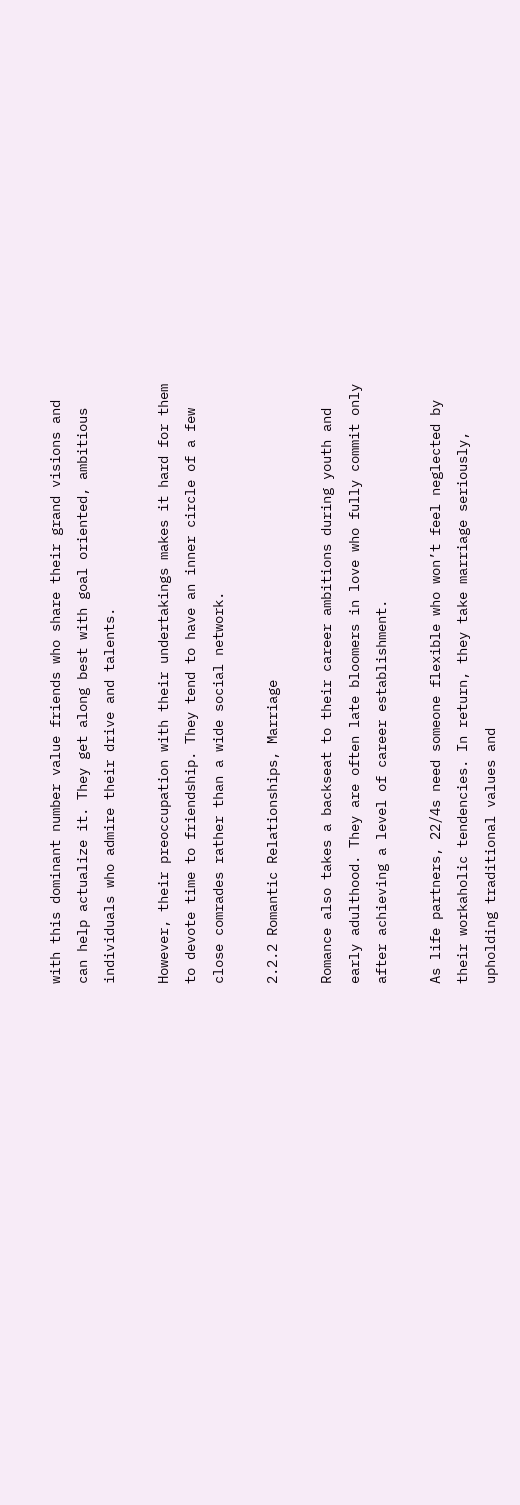with this dominant number value friends who share their grand visions and can help actualize it. They get along best with goal oriented, ambitious individuals who admire their drive and talents.

However, their preoccupation with their undertakings makes it hard for them to devote time to friendship. They tend to have an inner circle of a few close comrades rather than a wide social network.

2.2.2 Romantic Relationships, Marriage

Romance also takes a backseat to their career ambitions during youth and early adulthood. They are often late bloomers in love who fully commit only after achieving a level of career establishment.

As life partners, 22/4s need someone flexible who won’t feel neglected by their workaholic tendencies. In return, they take marriage seriously, upholding traditional values and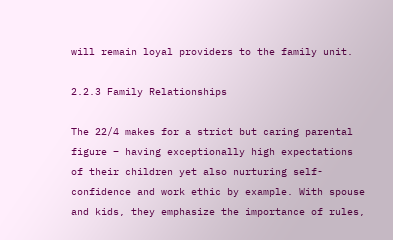will remain loyal providers to the family unit.

2.2.3 Family Relationships

The 22/4 makes for a strict but caring parental figure – having exceptionally high expectations of their children yet also nurturing self-confidence and work ethic by example. With spouse and kids, they emphasize the importance of rules,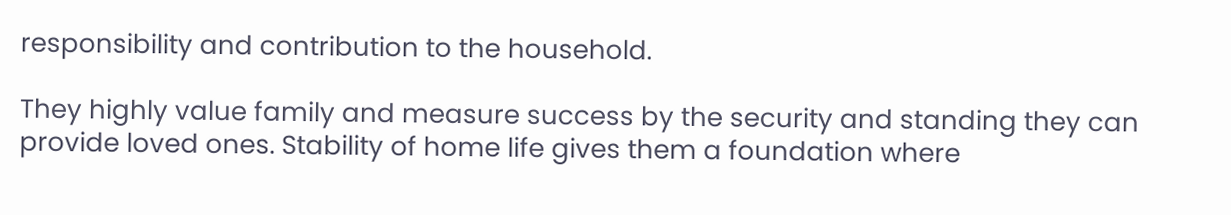responsibility and contribution to the household.

They highly value family and measure success by the security and standing they can provide loved ones. Stability of home life gives them a foundation where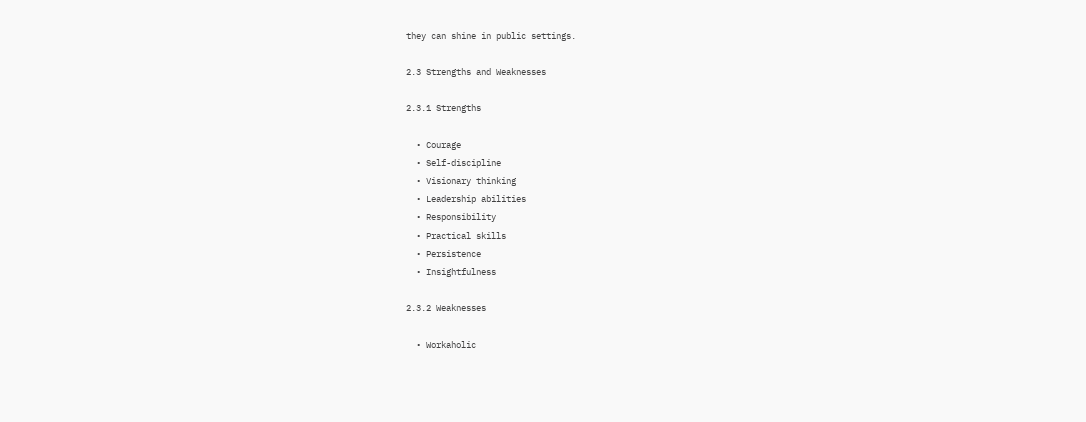they can shine in public settings.

2.3 Strengths and Weaknesses

2.3.1 Strengths

  • Courage
  • Self-discipline
  • Visionary thinking
  • Leadership abilities
  • Responsibility
  • Practical skills
  • Persistence
  • Insightfulness

2.3.2 Weaknesses

  • Workaholic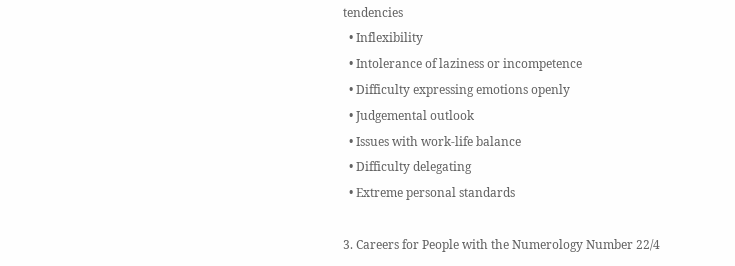tendencies
  • Inflexibility
  • Intolerance of laziness or incompetence
  • Difficulty expressing emotions openly
  • Judgemental outlook
  • Issues with work-life balance
  • Difficulty delegating
  • Extreme personal standards

3. Careers for People with the Numerology Number 22/4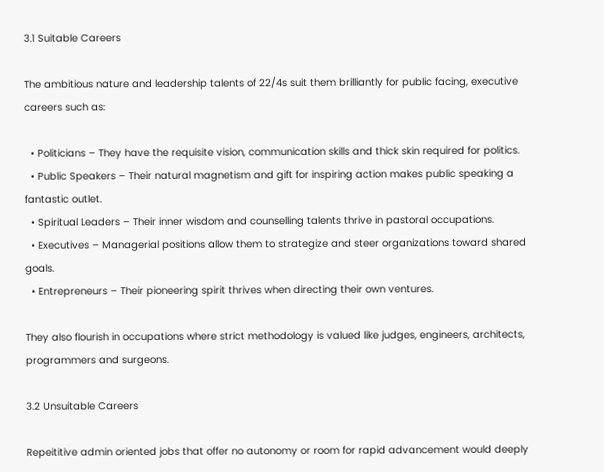3.1 Suitable Careers

The ambitious nature and leadership talents of 22/4s suit them brilliantly for public facing, executive careers such as:

  • Politicians – They have the requisite vision, communication skills and thick skin required for politics.
  • Public Speakers – Their natural magnetism and gift for inspiring action makes public speaking a fantastic outlet.
  • Spiritual Leaders – Their inner wisdom and counselling talents thrive in pastoral occupations.
  • Executives – Managerial positions allow them to strategize and steer organizations toward shared goals.
  • Entrepreneurs – Their pioneering spirit thrives when directing their own ventures.

They also flourish in occupations where strict methodology is valued like judges, engineers, architects, programmers and surgeons.

3.2 Unsuitable Careers

Repeititive admin oriented jobs that offer no autonomy or room for rapid advancement would deeply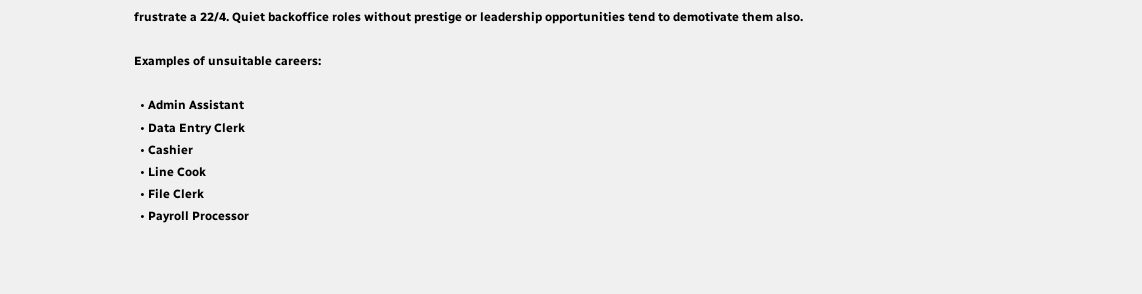frustrate a 22/4. Quiet backoffice roles without prestige or leadership opportunities tend to demotivate them also.

Examples of unsuitable careers:

  • Admin Assistant
  • Data Entry Clerk
  • Cashier
  • Line Cook
  • File Clerk
  • Payroll Processor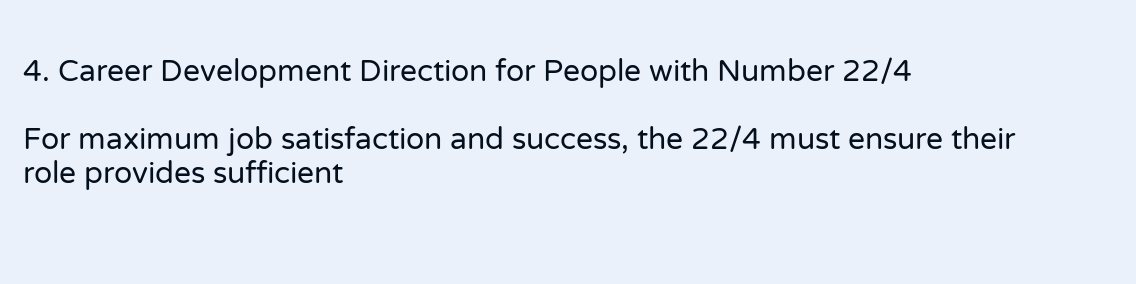4. Career Development Direction for People with Number 22/4

For maximum job satisfaction and success, the 22/4 must ensure their role provides sufficient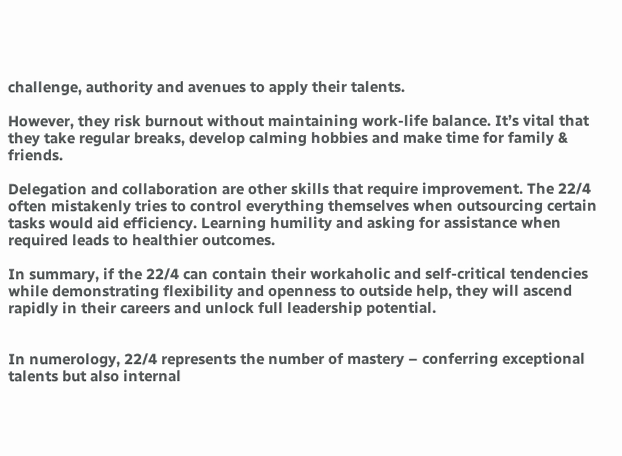challenge, authority and avenues to apply their talents.

However, they risk burnout without maintaining work-life balance. It’s vital that they take regular breaks, develop calming hobbies and make time for family & friends.

Delegation and collaboration are other skills that require improvement. The 22/4 often mistakenly tries to control everything themselves when outsourcing certain tasks would aid efficiency. Learning humility and asking for assistance when required leads to healthier outcomes.

In summary, if the 22/4 can contain their workaholic and self-critical tendencies while demonstrating flexibility and openness to outside help, they will ascend rapidly in their careers and unlock full leadership potential.


In numerology, 22/4 represents the number of mastery – conferring exceptional talents but also internal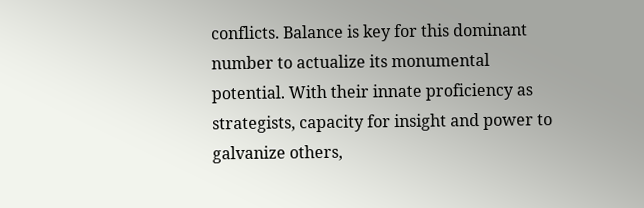conflicts. Balance is key for this dominant number to actualize its monumental potential. With their innate proficiency as strategists, capacity for insight and power to galvanize others,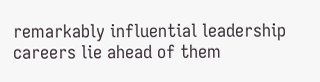remarkably influential leadership careers lie ahead of them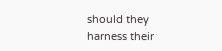should they harness their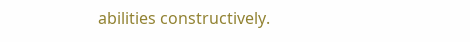abilities constructively.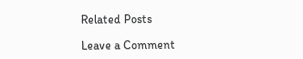Related Posts

Leave a Comment